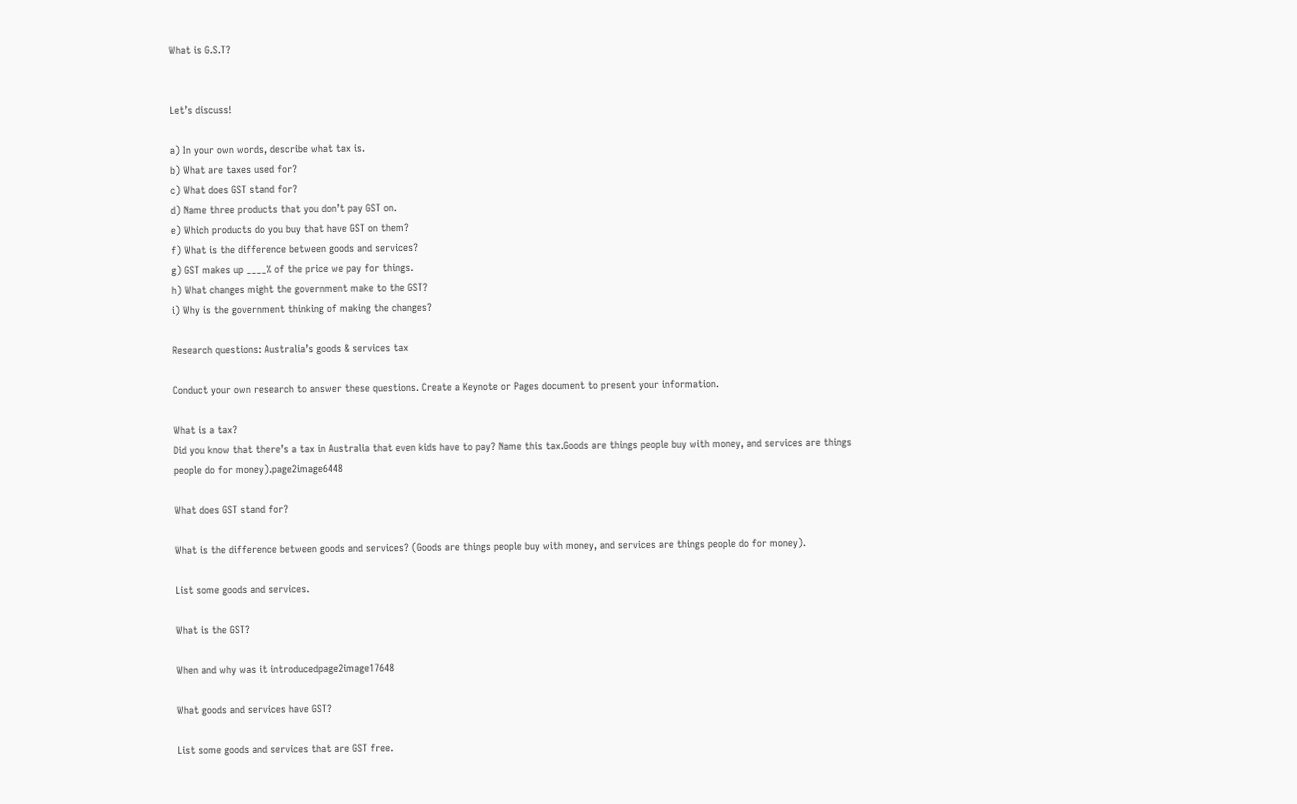What is G.S.T?


Let’s discuss!

a) In your own words, describe what tax is.
b) What are taxes used for?
c) What does GST stand for?
d) Name three products that you don’t pay GST on.
e) Which products do you buy that have GST on them?
f) What is the difference between goods and services?
g) GST makes up ____% of the price we pay for things.
h) What changes might the government make to the GST?
i) Why is the government thinking of making the changes?

Research questions: Australia’s goods & services tax

Conduct your own research to answer these questions. Create a Keynote or Pages document to present your information.

What is a tax?
Did you know that there’s a tax in Australia that even kids have to pay? Name this tax.Goods are things people buy with money, and services are things people do for money).page2image6448

What does GST stand for?

What is the difference between goods and services? (Goods are things people buy with money, and services are things people do for money).

List some goods and services.

What is the GST?

When and why was it introducedpage2image17648

What goods and services have GST?

List some goods and services that are GST free.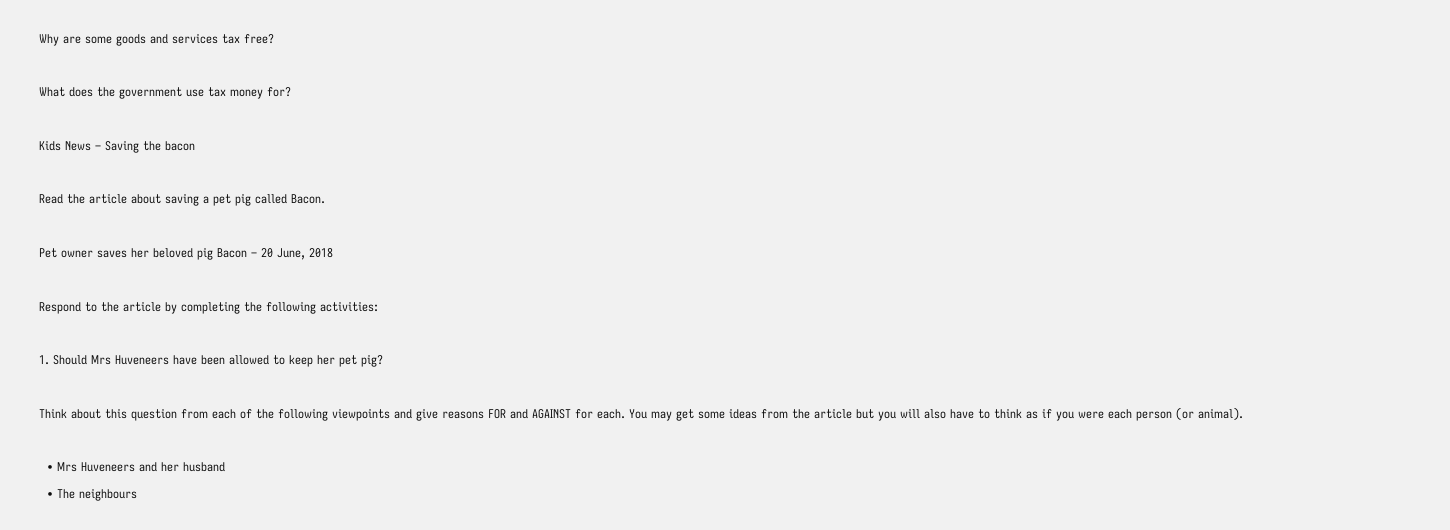Why are some goods and services tax free?

What does the government use tax money for?

Kids News – Saving the bacon

Read the article about saving a pet pig called Bacon.

Pet owner saves her beloved pig Bacon – 20 June, 2018

Respond to the article by completing the following activities:

1. Should Mrs Huveneers have been allowed to keep her pet pig?

Think about this question from each of the following viewpoints and give reasons FOR and AGAINST for each. You may get some ideas from the article but you will also have to think as if you were each person (or animal).

  • Mrs Huveneers and her husband
  • The neighbours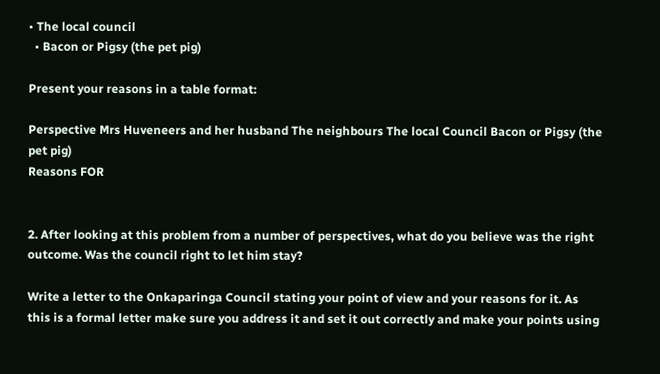• The local council
  • Bacon or Pigsy (the pet pig)

Present your reasons in a table format:

Perspective Mrs Huveneers and her husband The neighbours The local Council Bacon or Pigsy (the pet pig)
Reasons FOR


2. After looking at this problem from a number of perspectives, what do you believe was the right outcome. Was the council right to let him stay?

Write a letter to the Onkaparinga Council stating your point of view and your reasons for it. As this is a formal letter make sure you address it and set it out correctly and make your points using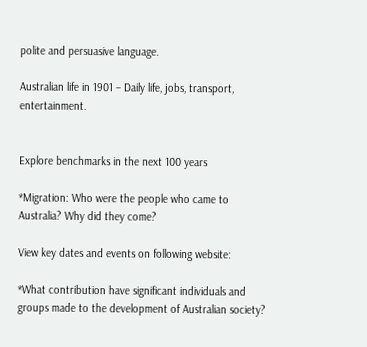polite and persuasive language.

Australian life in 1901 – Daily life, jobs, transport, entertainment.


Explore benchmarks in the next 100 years

*Migration: Who were the people who came to Australia? Why did they come?

View key dates and events on following website:

*What contribution have significant individuals and groups made to the development of Australian society?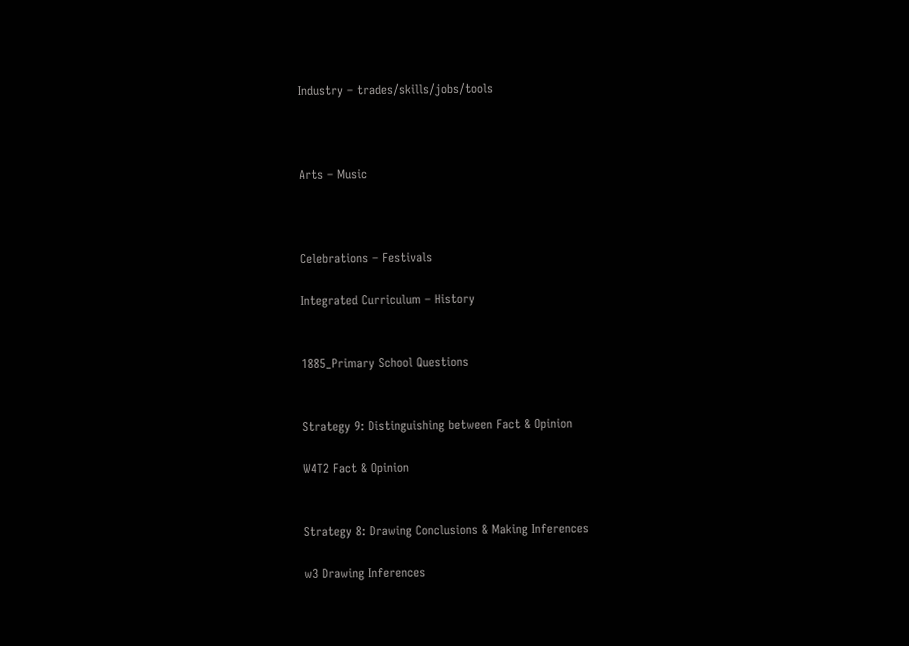Industry – trades/skills/jobs/tools



Arts – Music



Celebrations – Festivals

Integrated Curriculum – History


1885_Primary School Questions


Strategy 9: Distinguishing between Fact & Opinion

W4T2 Fact & Opinion


Strategy 8: Drawing Conclusions & Making Inferences

w3 Drawing Inferences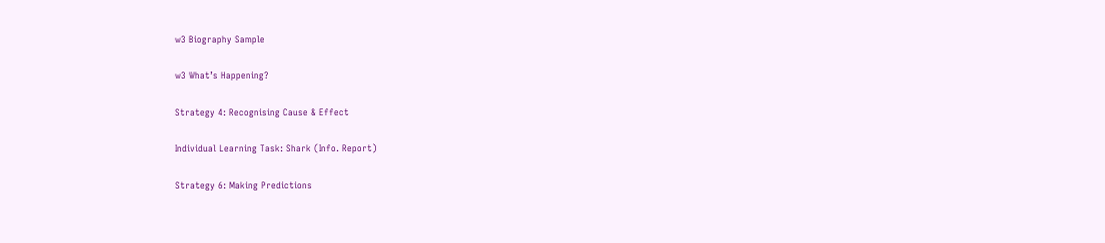w3 Biography Sample

w3 What’s Happening?

Strategy 4: Recognising Cause & Effect

Individual Learning Task: Shark (Info. Report)

Strategy 6: Making Predictions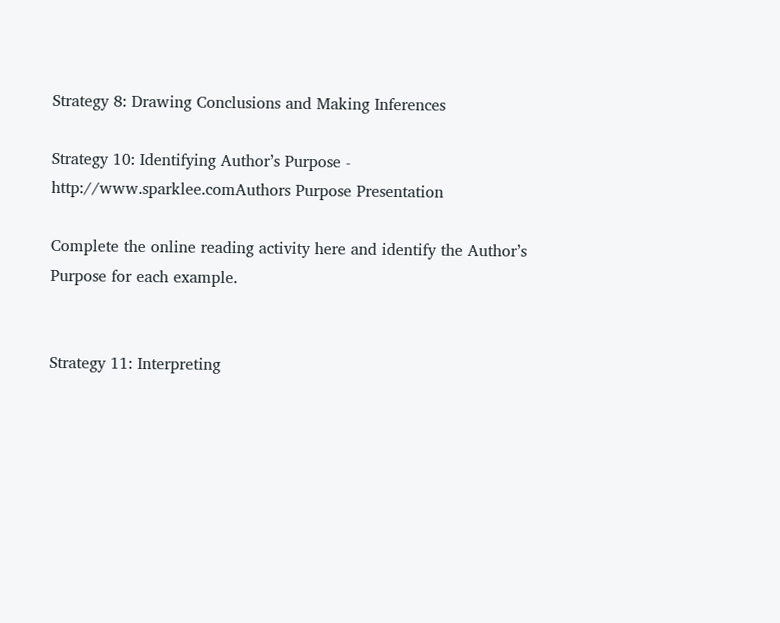Strategy 8: Drawing Conclusions and Making Inferences

Strategy 10: Identifying Author’s Purpose - http://www.sparklee.comAuthors Purpose Presentation

Complete the online reading activity here and identify the Author’s Purpose for each example.


Strategy 11: Interpreting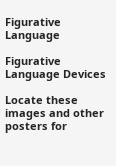Figurative Language

Figurative Language Devices

Locate these images and other posters for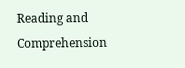Reading and Comprehension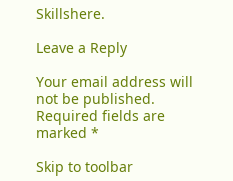Skillshere.

Leave a Reply

Your email address will not be published. Required fields are marked *

Skip to toolbar